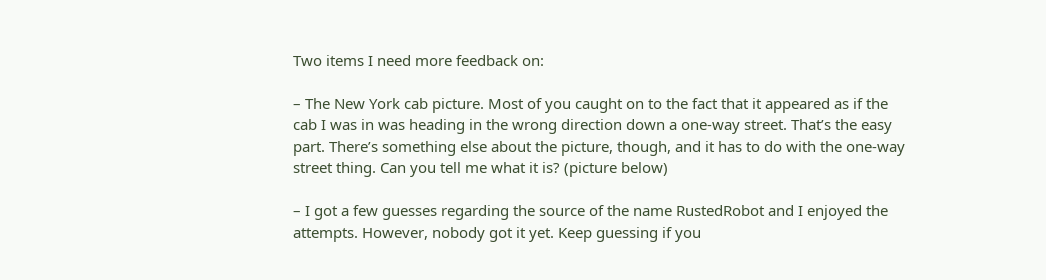Two items I need more feedback on:

– The New York cab picture. Most of you caught on to the fact that it appeared as if the cab I was in was heading in the wrong direction down a one-way street. That’s the easy part. There’s something else about the picture, though, and it has to do with the one-way street thing. Can you tell me what it is? (picture below)

– I got a few guesses regarding the source of the name RustedRobot and I enjoyed the attempts. However, nobody got it yet. Keep guessing if you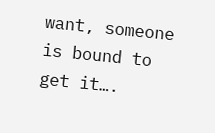want, someone is bound to get it….